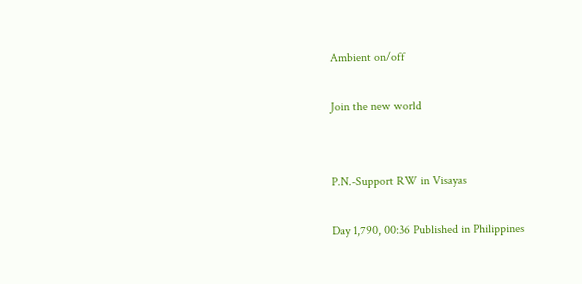Ambient on/off

Join the new world


P.N.-Support RW in Visayas

Day 1,790, 00:36 Published in Philippines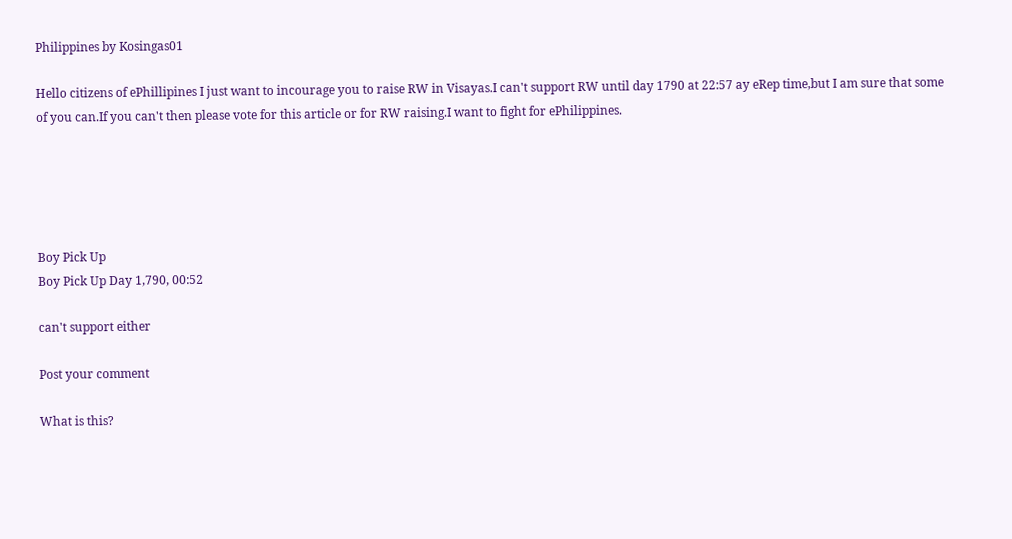Philippines by Kosingas01

Hello citizens of ePhillipines I just want to incourage you to raise RW in Visayas.I can't support RW until day 1790 at 22:57 ay eRep time,but I am sure that some of you can.If you can't then please vote for this article or for RW raising.I want to fight for ePhilippines.





Boy Pick Up
Boy Pick Up Day 1,790, 00:52

can't support either

Post your comment

What is this?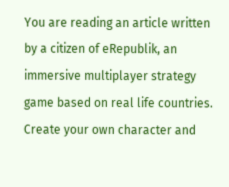You are reading an article written by a citizen of eRepublik, an immersive multiplayer strategy game based on real life countries. Create your own character and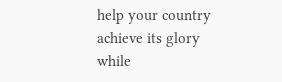help your country achieve its glory while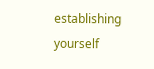establishing yourself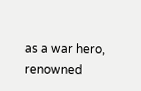as a war hero, renowned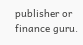publisher or finance guru.